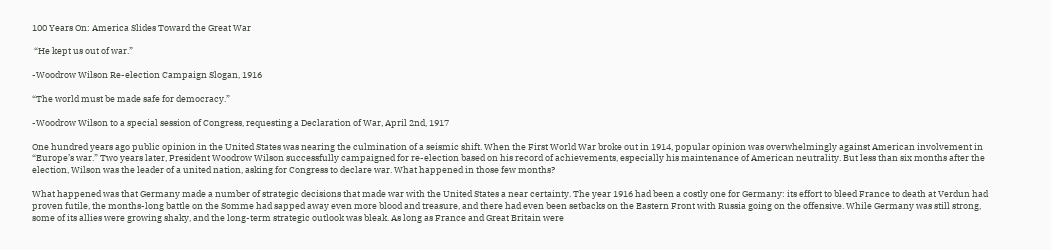100 Years On: America Slides Toward the Great War

 “He kept us out of war.”

-Woodrow Wilson Re-election Campaign Slogan, 1916

“The world must be made safe for democracy.”

-Woodrow Wilson to a special session of Congress, requesting a Declaration of War, April 2nd, 1917

One hundred years ago public opinion in the United States was nearing the culmination of a seismic shift. When the First World War broke out in 1914, popular opinion was overwhelmingly against American involvement in “Europe’s war.” Two years later, President Woodrow Wilson successfully campaigned for re-election based on his record of achievements, especially his maintenance of American neutrality. But less than six months after the election, Wilson was the leader of a united nation, asking for Congress to declare war. What happened in those few months?

What happened was that Germany made a number of strategic decisions that made war with the United States a near certainty. The year 1916 had been a costly one for Germany: its effort to bleed France to death at Verdun had proven futile, the months-long battle on the Somme had sapped away even more blood and treasure, and there had even been setbacks on the Eastern Front with Russia going on the offensive. While Germany was still strong, some of its allies were growing shaky, and the long-term strategic outlook was bleak. As long as France and Great Britain were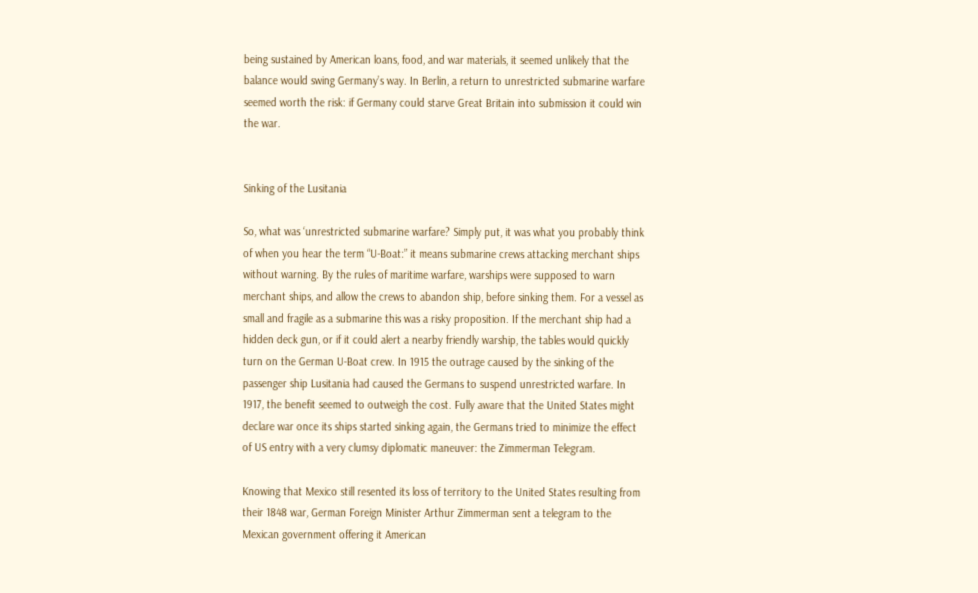being sustained by American loans, food, and war materials, it seemed unlikely that the balance would swing Germany’s way. In Berlin, a return to unrestricted submarine warfare seemed worth the risk: if Germany could starve Great Britain into submission it could win the war.


Sinking of the Lusitania

So, what was ‘unrestricted submarine warfare? Simply put, it was what you probably think of when you hear the term “U-Boat:” it means submarine crews attacking merchant ships without warning. By the rules of maritime warfare, warships were supposed to warn merchant ships, and allow the crews to abandon ship, before sinking them. For a vessel as small and fragile as a submarine this was a risky proposition. If the merchant ship had a hidden deck gun, or if it could alert a nearby friendly warship, the tables would quickly turn on the German U-Boat crew. In 1915 the outrage caused by the sinking of the passenger ship Lusitania had caused the Germans to suspend unrestricted warfare. In 1917, the benefit seemed to outweigh the cost. Fully aware that the United States might declare war once its ships started sinking again, the Germans tried to minimize the effect of US entry with a very clumsy diplomatic maneuver: the Zimmerman Telegram.

Knowing that Mexico still resented its loss of territory to the United States resulting from their 1848 war, German Foreign Minister Arthur Zimmerman sent a telegram to the Mexican government offering it American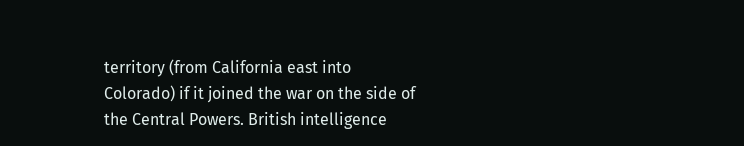territory (from California east into Colorado) if it joined the war on the side of the Central Powers. British intelligence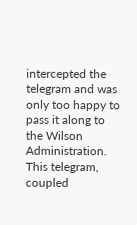intercepted the telegram and was only too happy to pass it along to the Wilson Administration. This telegram, coupled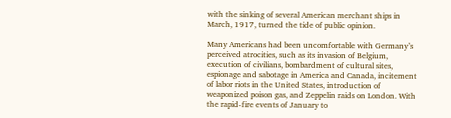with the sinking of several American merchant ships in March, 1917, turned the tide of public opinion.

Many Americans had been uncomfortable with Germany’s perceived atrocities, such as its invasion of Belgium, execution of civilians, bombardment of cultural sites, espionage and sabotage in America and Canada, incitement of labor riots in the United States, introduction of weaponized poison gas, and Zeppelin raids on London. With the rapid-fire events of January to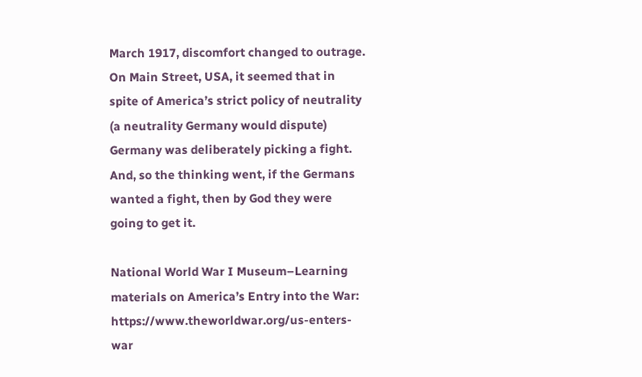March 1917, discomfort changed to outrage. On Main Street, USA, it seemed that in spite of America’s strict policy of neutrality (a neutrality Germany would dispute) Germany was deliberately picking a fight. And, so the thinking went, if the Germans wanted a fight, then by God they were going to get it.

National World War I Museum–Learning materials on America’s Entry into the War: https://www.theworldwar.org/us-enters-war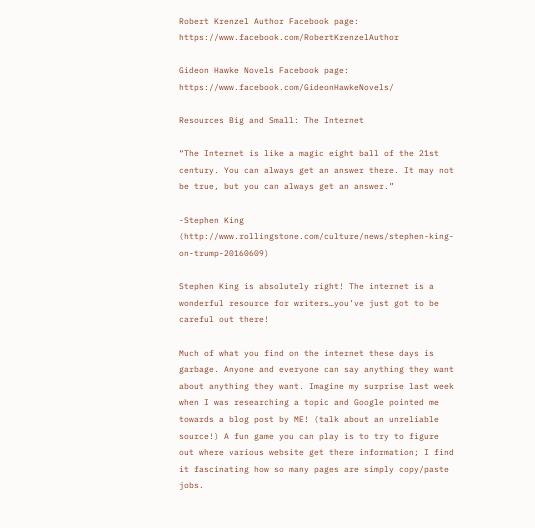Robert Krenzel Author Facebook page: https://www.facebook.com/RobertKrenzelAuthor

Gideon Hawke Novels Facebook page: https://www.facebook.com/GideonHawkeNovels/

Resources Big and Small: The Internet

“The Internet is like a magic eight ball of the 21st century. You can always get an answer there. It may not be true, but you can always get an answer.”

-Stephen King (http://www.rollingstone.com/culture/news/stephen-king-on-trump-20160609)

Stephen King is absolutely right! The internet is a wonderful resource for writers…you’ve just got to be careful out there!

Much of what you find on the internet these days is garbage. Anyone and everyone can say anything they want about anything they want. Imagine my surprise last week when I was researching a topic and Google pointed me towards a blog post by ME! (talk about an unreliable source!) A fun game you can play is to try to figure out where various website get there information; I find it fascinating how so many pages are simply copy/paste jobs.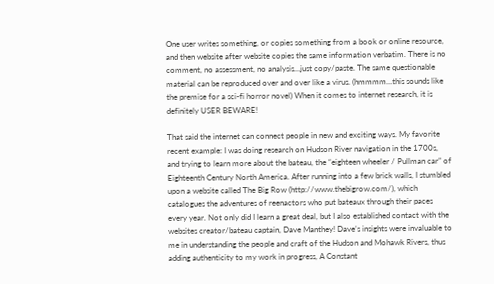One user writes something, or copies something from a book or online resource, and then website after website copies the same information verbatim. There is no comment, no assessment, no analysis…just copy/paste. The same questionable material can be reproduced over and over like a virus. (hmmmm…this sounds like the premise for a sci-fi horror novel) When it comes to internet research, it is definitely USER BEWARE!

That said the internet can connect people in new and exciting ways. My favorite recent example: I was doing research on Hudson River navigation in the 1700s, and trying to learn more about the bateau, the “eighteen wheeler / Pullman car” of Eighteenth Century North America. After running into a few brick walls, I stumbled upon a website called The Big Row (http://www.thebigrow.com/), which catalogues the adventures of reenactors who put bateaux through their paces every year. Not only did I learn a great deal, but I also established contact with the websites creator/bateau captain, Dave Manthey! Dave’s insights were invaluable to me in understanding the people and craft of the Hudson and Mohawk Rivers, thus adding authenticity to my work in progress, A Constant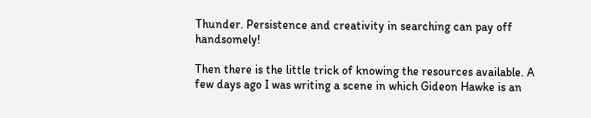Thunder. Persistence and creativity in searching can pay off handsomely!

Then there is the little trick of knowing the resources available. A few days ago I was writing a scene in which Gideon Hawke is an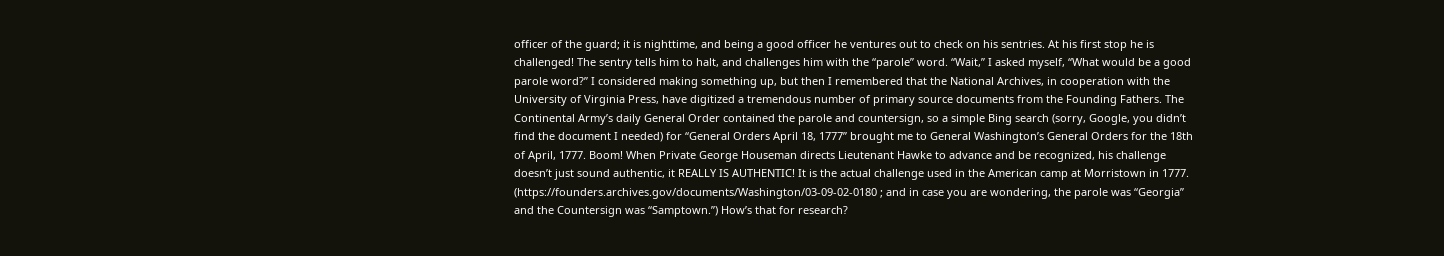officer of the guard; it is nighttime, and being a good officer he ventures out to check on his sentries. At his first stop he is challenged! The sentry tells him to halt, and challenges him with the “parole” word. “Wait,” I asked myself, “What would be a good parole word?” I considered making something up, but then I remembered that the National Archives, in cooperation with the University of Virginia Press, have digitized a tremendous number of primary source documents from the Founding Fathers. The Continental Army’s daily General Order contained the parole and countersign, so a simple Bing search (sorry, Google, you didn’t find the document I needed) for “General Orders April 18, 1777” brought me to General Washington’s General Orders for the 18th of April, 1777. Boom! When Private George Houseman directs Lieutenant Hawke to advance and be recognized, his challenge doesn’t just sound authentic, it REALLY IS AUTHENTIC! It is the actual challenge used in the American camp at Morristown in 1777. (https://founders.archives.gov/documents/Washington/03-09-02-0180 ; and in case you are wondering, the parole was “Georgia” and the Countersign was “Samptown.”) How’s that for research?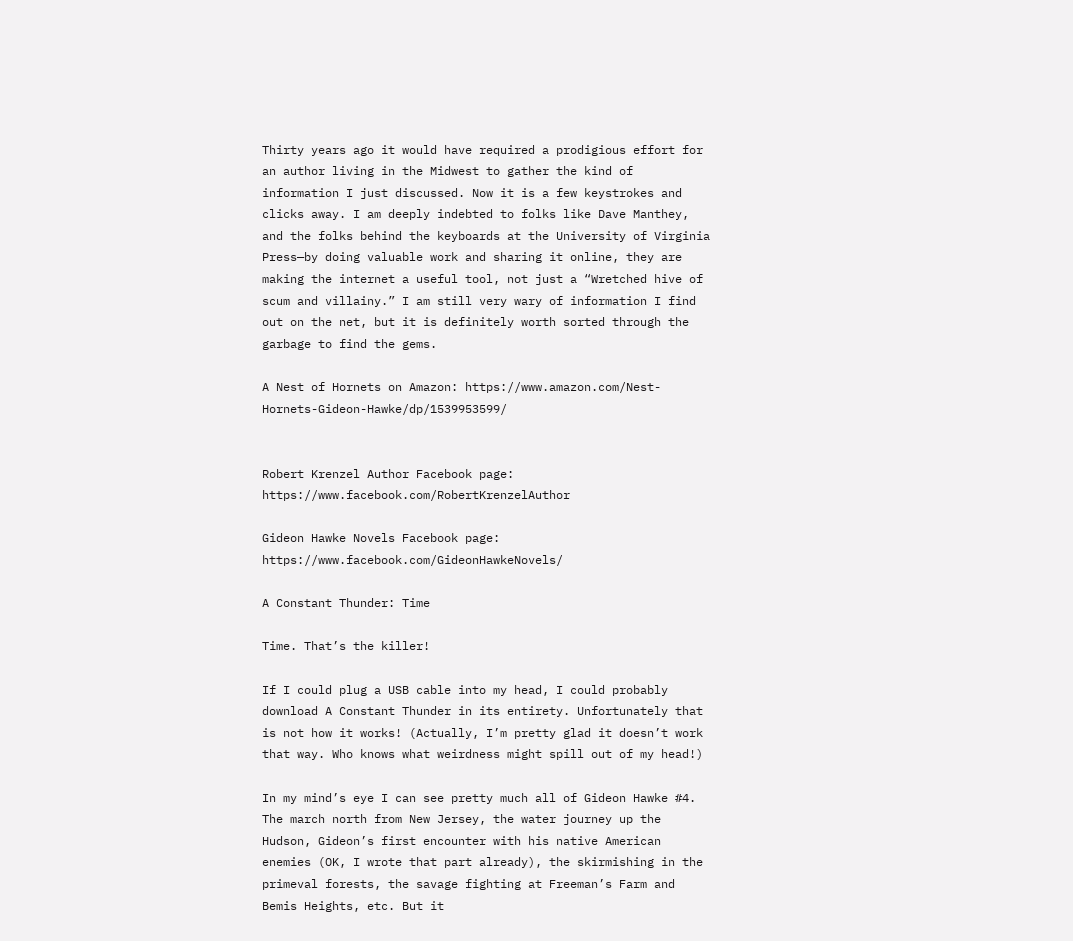Thirty years ago it would have required a prodigious effort for an author living in the Midwest to gather the kind of information I just discussed. Now it is a few keystrokes and clicks away. I am deeply indebted to folks like Dave Manthey, and the folks behind the keyboards at the University of Virginia Press—by doing valuable work and sharing it online, they are making the internet a useful tool, not just a “Wretched hive of scum and villainy.” I am still very wary of information I find out on the net, but it is definitely worth sorted through the garbage to find the gems.

A Nest of Hornets on Amazon: https://www.amazon.com/Nest-Hornets-Gideon-Hawke/dp/1539953599/


Robert Krenzel Author Facebook page: https://www.facebook.com/RobertKrenzelAuthor

Gideon Hawke Novels Facebook page: https://www.facebook.com/GideonHawkeNovels/

A Constant Thunder: Time

Time. That’s the killer!

If I could plug a USB cable into my head, I could probably download A Constant Thunder in its entirety. Unfortunately that is not how it works! (Actually, I’m pretty glad it doesn’t work that way. Who knows what weirdness might spill out of my head!)

In my mind’s eye I can see pretty much all of Gideon Hawke #4. The march north from New Jersey, the water journey up the Hudson, Gideon’s first encounter with his native American enemies (OK, I wrote that part already), the skirmishing in the primeval forests, the savage fighting at Freeman’s Farm and Bemis Heights, etc. But it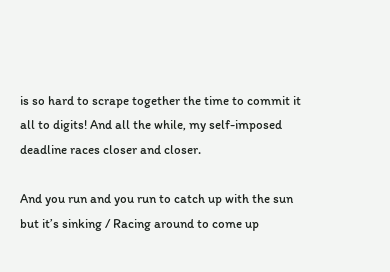is so hard to scrape together the time to commit it all to digits! And all the while, my self-imposed deadline races closer and closer.

And you run and you run to catch up with the sun but it’s sinking / Racing around to come up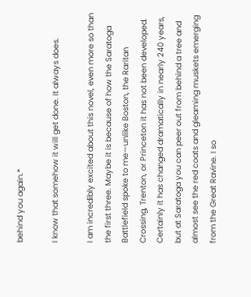behind you again.*

I know that somehow it will get done. It always does.

I am incredibly excited about this novel, even more so than the first three. Maybe it is because of how the Saratoga Battlefield spoke to me—unlike Boston, the Raritan Crossing, Trenton, or Princeton it has not been developed. Certainly it has changed dramatically in nearly 240 years, but at Saratoga you can peer out from behind a tree and almost see the red coats and gleaming muskets emerging from the Great Ravine. I so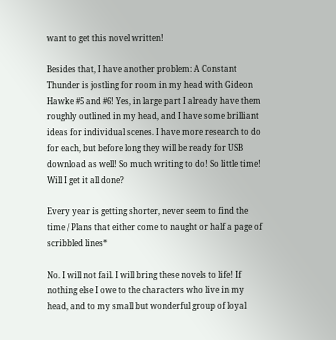want to get this novel written!

Besides that, I have another problem: A Constant Thunder is jostling for room in my head with Gideon Hawke #5 and #6! Yes, in large part I already have them roughly outlined in my head, and I have some brilliant ideas for individual scenes. I have more research to do for each, but before long they will be ready for USB download as well! So much writing to do! So little time! Will I get it all done?

Every year is getting shorter, never seem to find the time / Plans that either come to naught or half a page of scribbled lines*

No. I will not fail. I will bring these novels to life! If nothing else I owe to the characters who live in my head, and to my small but wonderful group of loyal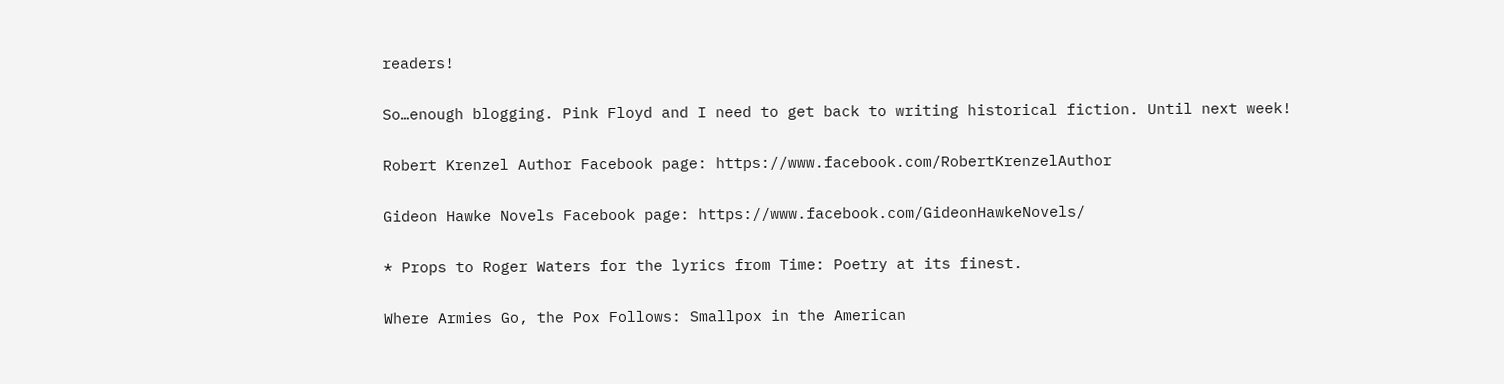readers!

So…enough blogging. Pink Floyd and I need to get back to writing historical fiction. Until next week!

Robert Krenzel Author Facebook page: https://www.facebook.com/RobertKrenzelAuthor

Gideon Hawke Novels Facebook page: https://www.facebook.com/GideonHawkeNovels/

* Props to Roger Waters for the lyrics from Time: Poetry at its finest.

Where Armies Go, the Pox Follows: Smallpox in the American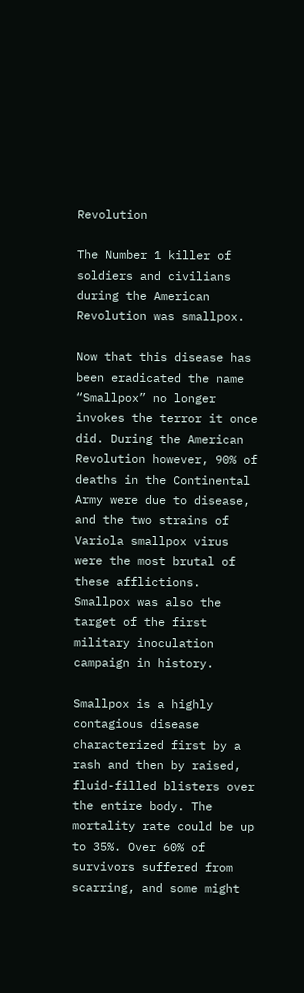Revolution

The Number 1 killer of soldiers and civilians during the American Revolution was smallpox.

Now that this disease has been eradicated the name “Smallpox” no longer invokes the terror it once did. During the American Revolution however, 90% of deaths in the Continental Army were due to disease, and the two strains of Variola smallpox virus were the most brutal of these afflictions. Smallpox was also the target of the first military inoculation campaign in history.

Smallpox is a highly contagious disease characterized first by a rash and then by raised, fluid-filled blisters over the entire body. The mortality rate could be up to 35%. Over 60% of survivors suffered from scarring, and some might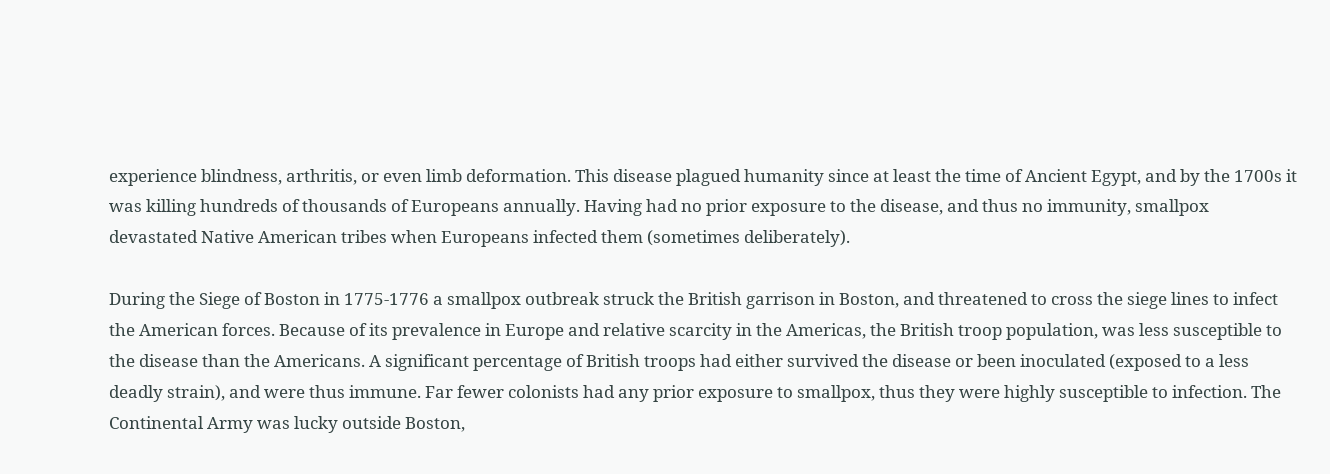experience blindness, arthritis, or even limb deformation. This disease plagued humanity since at least the time of Ancient Egypt, and by the 1700s it was killing hundreds of thousands of Europeans annually. Having had no prior exposure to the disease, and thus no immunity, smallpox devastated Native American tribes when Europeans infected them (sometimes deliberately).

During the Siege of Boston in 1775-1776 a smallpox outbreak struck the British garrison in Boston, and threatened to cross the siege lines to infect the American forces. Because of its prevalence in Europe and relative scarcity in the Americas, the British troop population, was less susceptible to the disease than the Americans. A significant percentage of British troops had either survived the disease or been inoculated (exposed to a less deadly strain), and were thus immune. Far fewer colonists had any prior exposure to smallpox, thus they were highly susceptible to infection. The Continental Army was lucky outside Boston,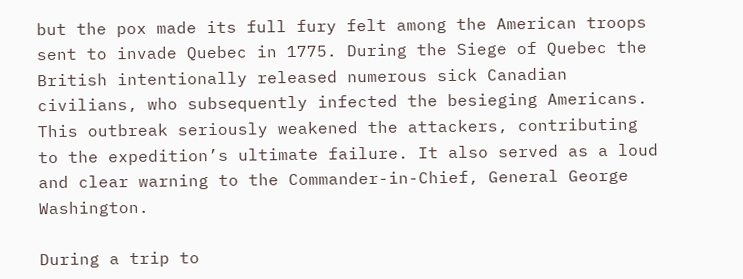but the pox made its full fury felt among the American troops sent to invade Quebec in 1775. During the Siege of Quebec the British intentionally released numerous sick Canadian civilians, who subsequently infected the besieging Americans. This outbreak seriously weakened the attackers, contributing to the expedition’s ultimate failure. It also served as a loud and clear warning to the Commander-in-Chief, General George Washington.

During a trip to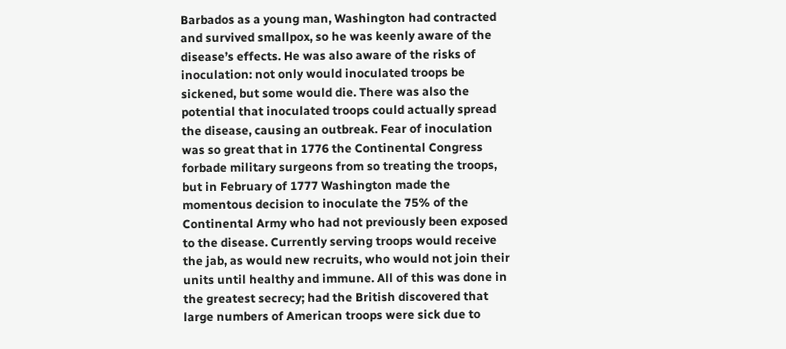Barbados as a young man, Washington had contracted and survived smallpox, so he was keenly aware of the disease’s effects. He was also aware of the risks of inoculation: not only would inoculated troops be sickened, but some would die. There was also the potential that inoculated troops could actually spread the disease, causing an outbreak. Fear of inoculation was so great that in 1776 the Continental Congress forbade military surgeons from so treating the troops, but in February of 1777 Washington made the momentous decision to inoculate the 75% of the Continental Army who had not previously been exposed to the disease. Currently serving troops would receive the jab, as would new recruits, who would not join their units until healthy and immune. All of this was done in the greatest secrecy; had the British discovered that large numbers of American troops were sick due to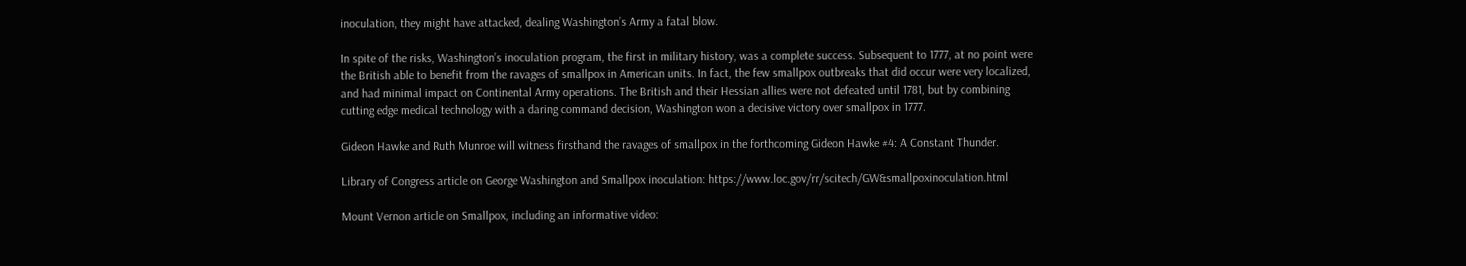inoculation, they might have attacked, dealing Washington’s Army a fatal blow.

In spite of the risks, Washington’s inoculation program, the first in military history, was a complete success. Subsequent to 1777, at no point were the British able to benefit from the ravages of smallpox in American units. In fact, the few smallpox outbreaks that did occur were very localized, and had minimal impact on Continental Army operations. The British and their Hessian allies were not defeated until 1781, but by combining cutting edge medical technology with a daring command decision, Washington won a decisive victory over smallpox in 1777.

Gideon Hawke and Ruth Munroe will witness firsthand the ravages of smallpox in the forthcoming Gideon Hawke #4: A Constant Thunder.

Library of Congress article on George Washington and Smallpox inoculation: https://www.loc.gov/rr/scitech/GW&smallpoxinoculation.html

Mount Vernon article on Smallpox, including an informative video: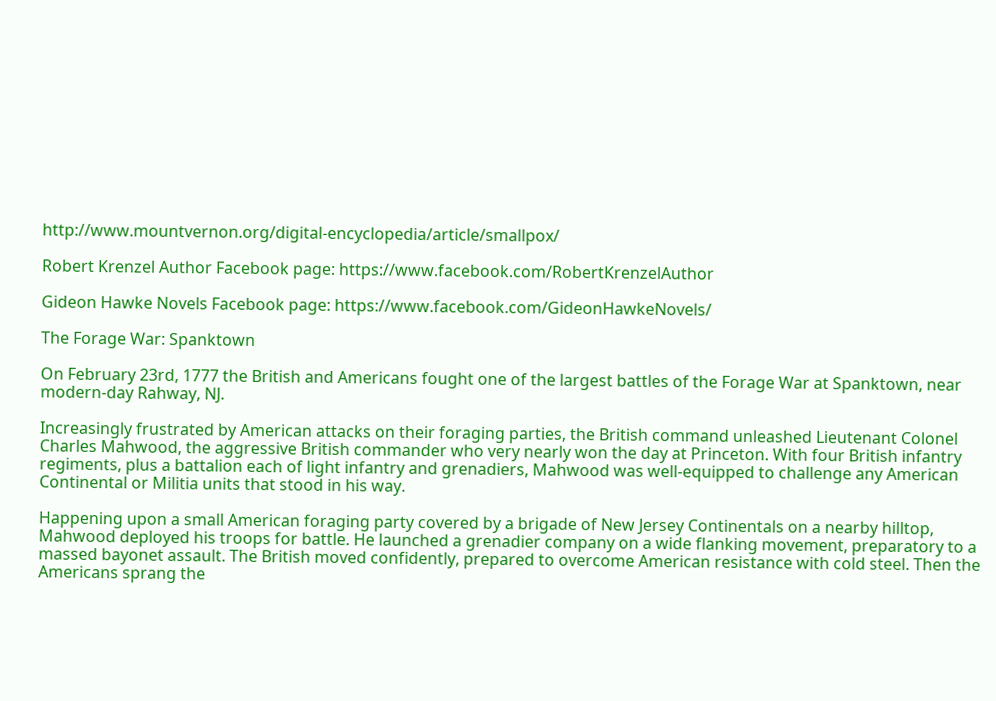http://www.mountvernon.org/digital-encyclopedia/article/smallpox/

Robert Krenzel Author Facebook page: https://www.facebook.com/RobertKrenzelAuthor

Gideon Hawke Novels Facebook page: https://www.facebook.com/GideonHawkeNovels/

The Forage War: Spanktown

On February 23rd, 1777 the British and Americans fought one of the largest battles of the Forage War at Spanktown, near modern-day Rahway, NJ.

Increasingly frustrated by American attacks on their foraging parties, the British command unleashed Lieutenant Colonel Charles Mahwood, the aggressive British commander who very nearly won the day at Princeton. With four British infantry regiments, plus a battalion each of light infantry and grenadiers, Mahwood was well-equipped to challenge any American Continental or Militia units that stood in his way.

Happening upon a small American foraging party covered by a brigade of New Jersey Continentals on a nearby hilltop, Mahwood deployed his troops for battle. He launched a grenadier company on a wide flanking movement, preparatory to a massed bayonet assault. The British moved confidently, prepared to overcome American resistance with cold steel. Then the Americans sprang the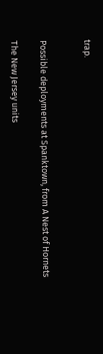trap.


Possible deployments at Spanktown, from A Nest of Hornets

The New Jersey units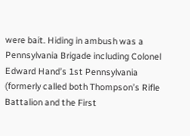were bait. Hiding in ambush was a Pennsylvania Brigade including Colonel Edward Hand’s 1st Pennsylvania (formerly called both Thompson’s Rifle Battalion and the First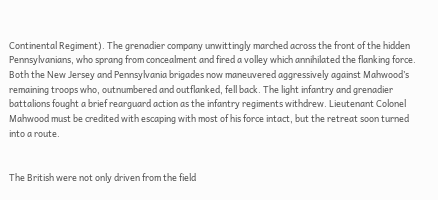Continental Regiment). The grenadier company unwittingly marched across the front of the hidden Pennsylvanians, who sprang from concealment and fired a volley which annihilated the flanking force. Both the New Jersey and Pennsylvania brigades now maneuvered aggressively against Mahwood’s remaining troops who, outnumbered and outflanked, fell back. The light infantry and grenadier battalions fought a brief rearguard action as the infantry regiments withdrew. Lieutenant Colonel Mahwood must be credited with escaping with most of his force intact, but the retreat soon turned into a route.


The British were not only driven from the field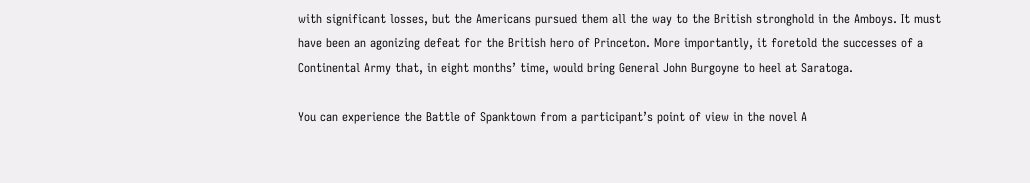with significant losses, but the Americans pursued them all the way to the British stronghold in the Amboys. It must have been an agonizing defeat for the British hero of Princeton. More importantly, it foretold the successes of a Continental Army that, in eight months’ time, would bring General John Burgoyne to heel at Saratoga.

You can experience the Battle of Spanktown from a participant’s point of view in the novel A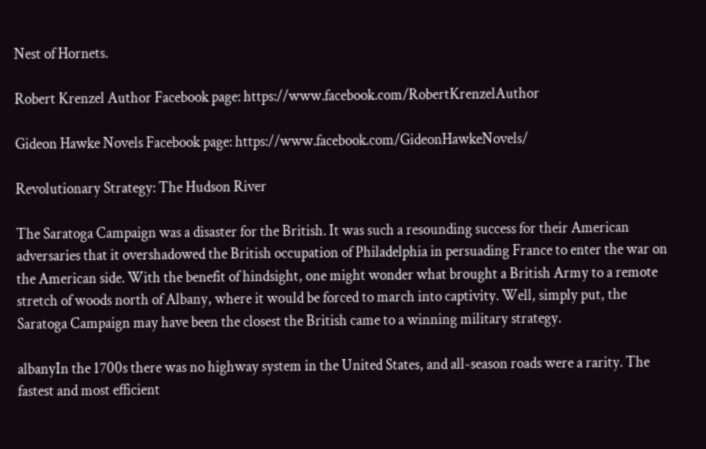Nest of Hornets.

Robert Krenzel Author Facebook page: https://www.facebook.com/RobertKrenzelAuthor

Gideon Hawke Novels Facebook page: https://www.facebook.com/GideonHawkeNovels/

Revolutionary Strategy: The Hudson River

The Saratoga Campaign was a disaster for the British. It was such a resounding success for their American adversaries that it overshadowed the British occupation of Philadelphia in persuading France to enter the war on the American side. With the benefit of hindsight, one might wonder what brought a British Army to a remote stretch of woods north of Albany, where it would be forced to march into captivity. Well, simply put, the Saratoga Campaign may have been the closest the British came to a winning military strategy.

albanyIn the 1700s there was no highway system in the United States, and all-season roads were a rarity. The fastest and most efficient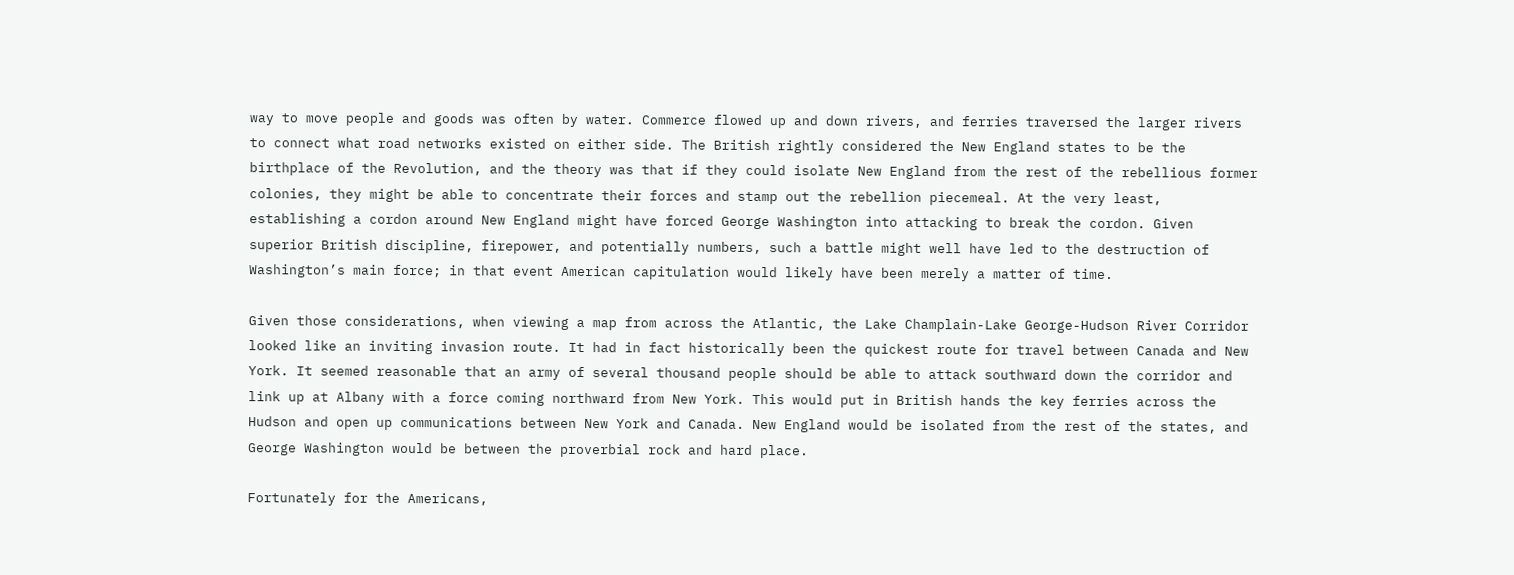way to move people and goods was often by water. Commerce flowed up and down rivers, and ferries traversed the larger rivers to connect what road networks existed on either side. The British rightly considered the New England states to be the birthplace of the Revolution, and the theory was that if they could isolate New England from the rest of the rebellious former colonies, they might be able to concentrate their forces and stamp out the rebellion piecemeal. At the very least, establishing a cordon around New England might have forced George Washington into attacking to break the cordon. Given superior British discipline, firepower, and potentially numbers, such a battle might well have led to the destruction of Washington’s main force; in that event American capitulation would likely have been merely a matter of time.

Given those considerations, when viewing a map from across the Atlantic, the Lake Champlain-Lake George-Hudson River Corridor looked like an inviting invasion route. It had in fact historically been the quickest route for travel between Canada and New York. It seemed reasonable that an army of several thousand people should be able to attack southward down the corridor and link up at Albany with a force coming northward from New York. This would put in British hands the key ferries across the Hudson and open up communications between New York and Canada. New England would be isolated from the rest of the states, and George Washington would be between the proverbial rock and hard place.

Fortunately for the Americans,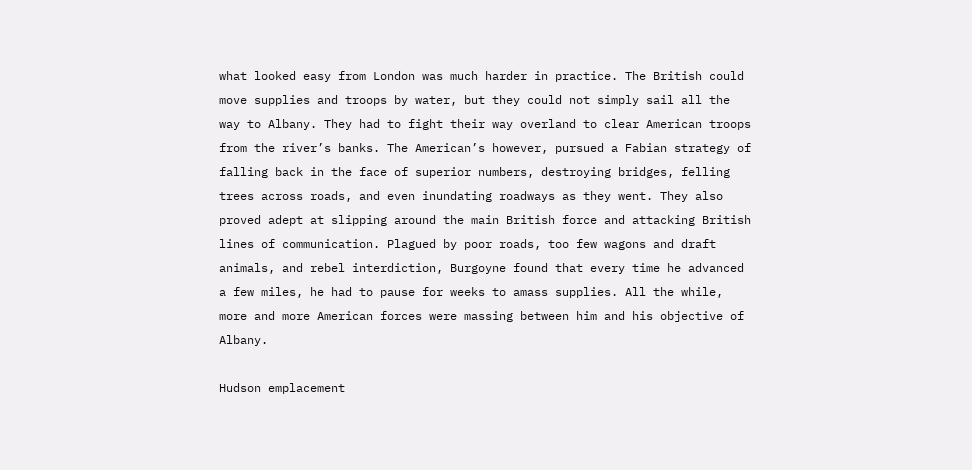what looked easy from London was much harder in practice. The British could move supplies and troops by water, but they could not simply sail all the way to Albany. They had to fight their way overland to clear American troops from the river’s banks. The American’s however, pursued a Fabian strategy of falling back in the face of superior numbers, destroying bridges, felling trees across roads, and even inundating roadways as they went. They also proved adept at slipping around the main British force and attacking British lines of communication. Plagued by poor roads, too few wagons and draft animals, and rebel interdiction, Burgoyne found that every time he advanced a few miles, he had to pause for weeks to amass supplies. All the while, more and more American forces were massing between him and his objective of Albany.

Hudson emplacement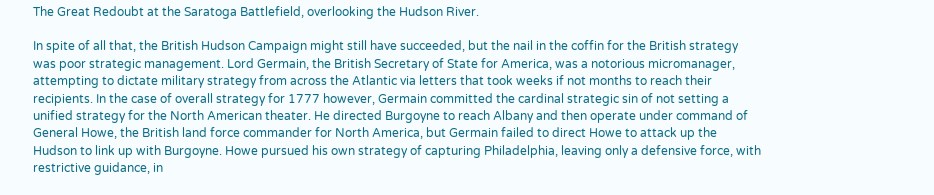The Great Redoubt at the Saratoga Battlefield, overlooking the Hudson River.

In spite of all that, the British Hudson Campaign might still have succeeded, but the nail in the coffin for the British strategy was poor strategic management. Lord Germain, the British Secretary of State for America, was a notorious micromanager, attempting to dictate military strategy from across the Atlantic via letters that took weeks if not months to reach their recipients. In the case of overall strategy for 1777 however, Germain committed the cardinal strategic sin of not setting a unified strategy for the North American theater. He directed Burgoyne to reach Albany and then operate under command of General Howe, the British land force commander for North America, but Germain failed to direct Howe to attack up the Hudson to link up with Burgoyne. Howe pursued his own strategy of capturing Philadelphia, leaving only a defensive force, with restrictive guidance, in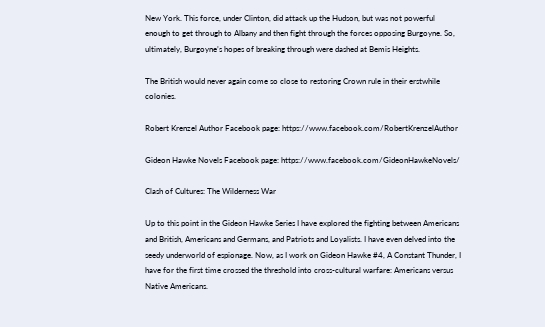New York. This force, under Clinton, did attack up the Hudson, but was not powerful enough to get through to Albany and then fight through the forces opposing Burgoyne. So, ultimately, Burgoyne’s hopes of breaking through were dashed at Bemis Heights.

The British would never again come so close to restoring Crown rule in their erstwhile colonies.

Robert Krenzel Author Facebook page: https://www.facebook.com/RobertKrenzelAuthor

Gideon Hawke Novels Facebook page: https://www.facebook.com/GideonHawkeNovels/

Clash of Cultures: The Wilderness War

Up to this point in the Gideon Hawke Series I have explored the fighting between Americans and British, Americans and Germans, and Patriots and Loyalists. I have even delved into the seedy underworld of espionage. Now, as I work on Gideon Hawke #4, A Constant Thunder, I have for the first time crossed the threshold into cross-cultural warfare: Americans versus Native Americans.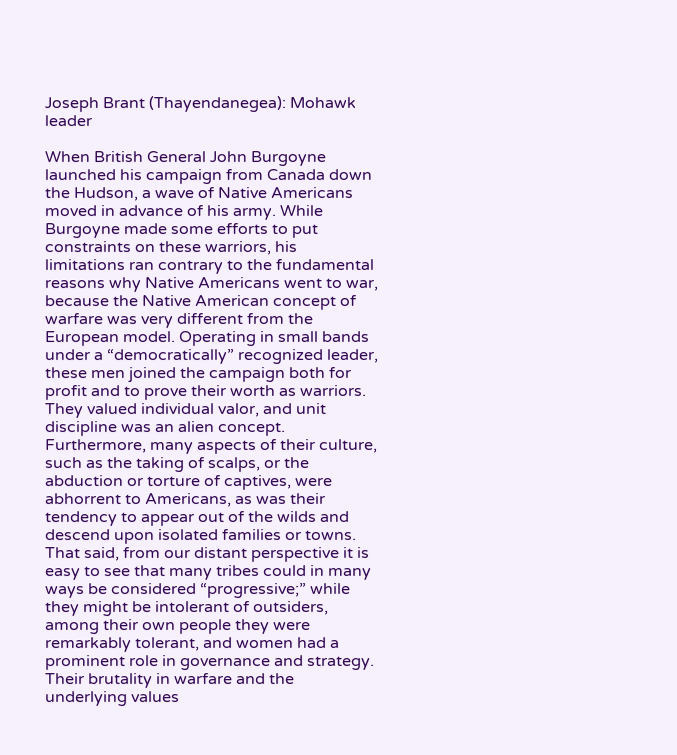Joseph Brant (Thayendanegea): Mohawk leader

When British General John Burgoyne launched his campaign from Canada down the Hudson, a wave of Native Americans moved in advance of his army. While Burgoyne made some efforts to put constraints on these warriors, his limitations ran contrary to the fundamental reasons why Native Americans went to war, because the Native American concept of warfare was very different from the European model. Operating in small bands under a “democratically” recognized leader, these men joined the campaign both for profit and to prove their worth as warriors. They valued individual valor, and unit discipline was an alien concept. Furthermore, many aspects of their culture, such as the taking of scalps, or the abduction or torture of captives, were abhorrent to Americans, as was their tendency to appear out of the wilds and descend upon isolated families or towns. That said, from our distant perspective it is easy to see that many tribes could in many ways be considered “progressive;” while they might be intolerant of outsiders, among their own people they were remarkably tolerant, and women had a prominent role in governance and strategy. Their brutality in warfare and the underlying values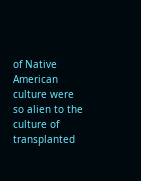of Native American culture were so alien to the culture of transplanted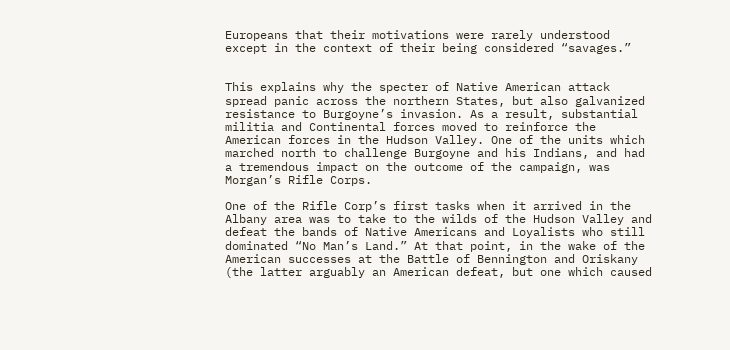Europeans that their motivations were rarely understood except in the context of their being considered “savages.”


This explains why the specter of Native American attack spread panic across the northern States, but also galvanized resistance to Burgoyne’s invasion. As a result, substantial militia and Continental forces moved to reinforce the American forces in the Hudson Valley. One of the units which marched north to challenge Burgoyne and his Indians, and had a tremendous impact on the outcome of the campaign, was Morgan’s Rifle Corps.

One of the Rifle Corp’s first tasks when it arrived in the Albany area was to take to the wilds of the Hudson Valley and defeat the bands of Native Americans and Loyalists who still dominated “No Man’s Land.” At that point, in the wake of the American successes at the Battle of Bennington and Oriskany (the latter arguably an American defeat, but one which caused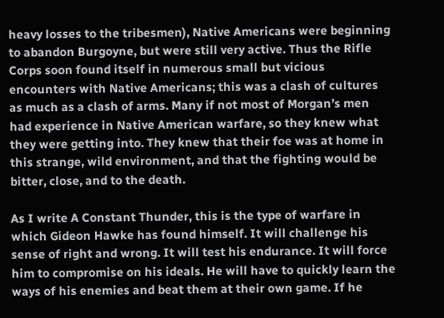heavy losses to the tribesmen), Native Americans were beginning to abandon Burgoyne, but were still very active. Thus the Rifle Corps soon found itself in numerous small but vicious encounters with Native Americans; this was a clash of cultures as much as a clash of arms. Many if not most of Morgan’s men had experience in Native American warfare, so they knew what they were getting into. They knew that their foe was at home in this strange, wild environment, and that the fighting would be bitter, close, and to the death.

As I write A Constant Thunder, this is the type of warfare in which Gideon Hawke has found himself. It will challenge his sense of right and wrong. It will test his endurance. It will force him to compromise on his ideals. He will have to quickly learn the ways of his enemies and beat them at their own game. If he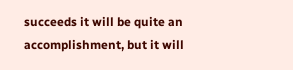succeeds it will be quite an accomplishment, but it will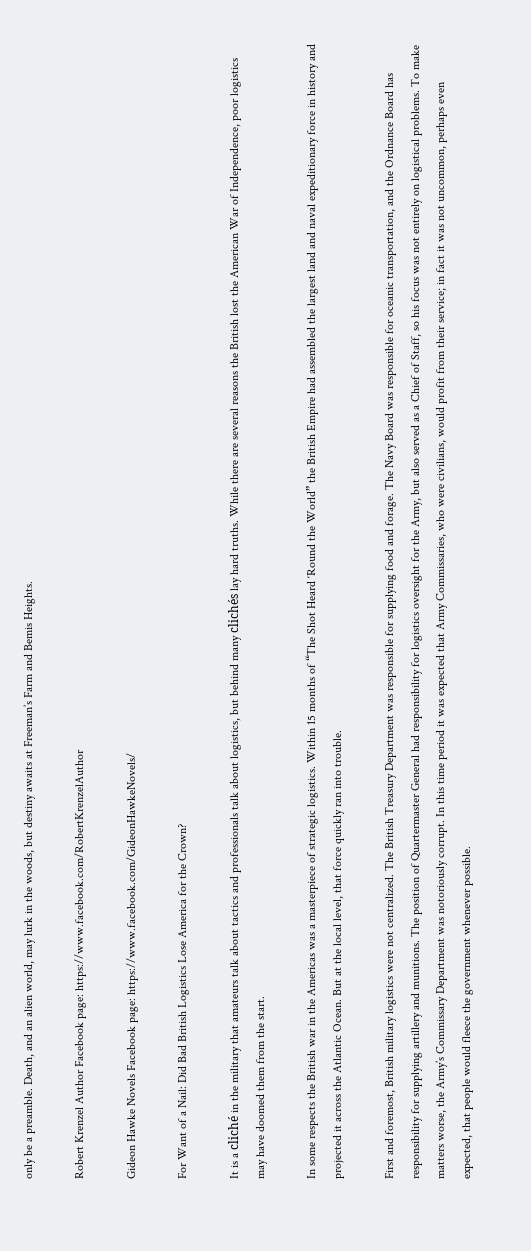only be a preamble. Death, and an alien world, may lurk in the woods, but destiny awaits at Freeman’s Farm and Bemis Heights.

Robert Krenzel Author Facebook page: https://www.facebook.com/RobertKrenzelAuthor

Gideon Hawke Novels Facebook page: https://www.facebook.com/GideonHawkeNovels/

For Want of a Nail: Did Bad British Logistics Lose America for the Crown?

It is a cliché in the military that amateurs talk about tactics and professionals talk about logistics, but behind many clichés lay hard truths. While there are several reasons the British lost the American War of Independence, poor logistics may have doomed them from the start.

In some respects the British war in the Americas was a masterpiece of strategic logistics. Within 15 months of “The Shot Heard ‘Round the World” the British Empire had assembled the largest land and naval expeditionary force in history and projected it across the Atlantic Ocean. But at the local level, that force quickly ran into trouble.

First and foremost, British military logistics were not centralized. The British Treasury Department was responsible for supplying food and forage. The Navy Board was responsible for oceanic transportation, and the Ordnance Board has responsibility for supplying artillery and munitions. The position of Quartermaster General had responsibility for logistics oversight for the Army, but also served as a Chief of Staff, so his focus was not entirely on logistical problems. To make matters worse, the Army’s Commissary Department was notoriously corrupt. In this time period it was expected that Army Commissaries, who were civilians, would profit from their service; in fact it was not uncommon, perhaps even expected, that people would fleece the government whenever possible.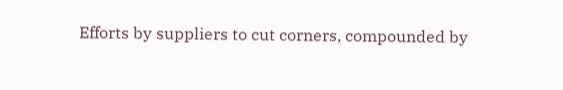Efforts by suppliers to cut corners, compounded by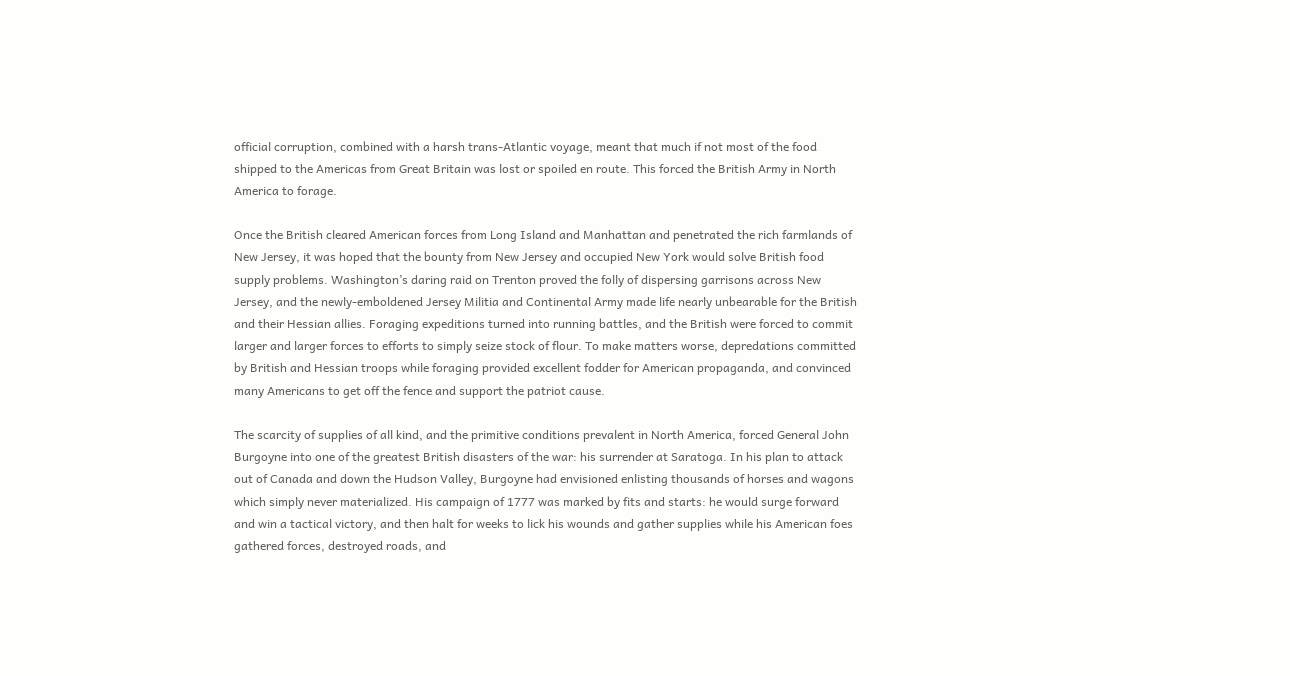official corruption, combined with a harsh trans-Atlantic voyage, meant that much if not most of the food shipped to the Americas from Great Britain was lost or spoiled en route. This forced the British Army in North America to forage.

Once the British cleared American forces from Long Island and Manhattan and penetrated the rich farmlands of New Jersey, it was hoped that the bounty from New Jersey and occupied New York would solve British food supply problems. Washington’s daring raid on Trenton proved the folly of dispersing garrisons across New Jersey, and the newly-emboldened Jersey Militia and Continental Army made life nearly unbearable for the British and their Hessian allies. Foraging expeditions turned into running battles, and the British were forced to commit larger and larger forces to efforts to simply seize stock of flour. To make matters worse, depredations committed by British and Hessian troops while foraging provided excellent fodder for American propaganda, and convinced many Americans to get off the fence and support the patriot cause.

The scarcity of supplies of all kind, and the primitive conditions prevalent in North America, forced General John Burgoyne into one of the greatest British disasters of the war: his surrender at Saratoga. In his plan to attack out of Canada and down the Hudson Valley, Burgoyne had envisioned enlisting thousands of horses and wagons which simply never materialized. His campaign of 1777 was marked by fits and starts: he would surge forward and win a tactical victory, and then halt for weeks to lick his wounds and gather supplies while his American foes gathered forces, destroyed roads, and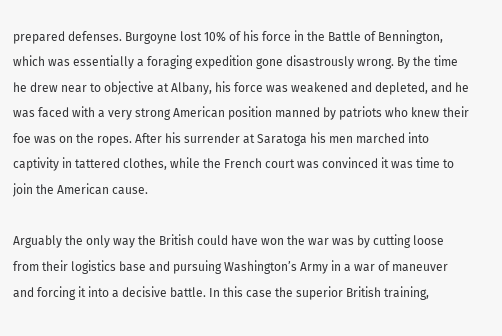prepared defenses. Burgoyne lost 10% of his force in the Battle of Bennington, which was essentially a foraging expedition gone disastrously wrong. By the time he drew near to objective at Albany, his force was weakened and depleted, and he was faced with a very strong American position manned by patriots who knew their foe was on the ropes. After his surrender at Saratoga his men marched into captivity in tattered clothes, while the French court was convinced it was time to join the American cause.

Arguably the only way the British could have won the war was by cutting loose from their logistics base and pursuing Washington’s Army in a war of maneuver and forcing it into a decisive battle. In this case the superior British training,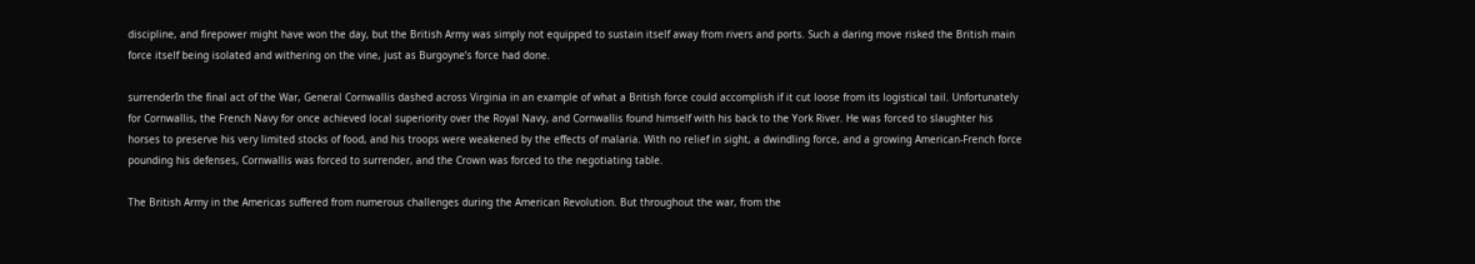discipline, and firepower might have won the day, but the British Army was simply not equipped to sustain itself away from rivers and ports. Such a daring move risked the British main force itself being isolated and withering on the vine, just as Burgoyne’s force had done.

surrenderIn the final act of the War, General Cornwallis dashed across Virginia in an example of what a British force could accomplish if it cut loose from its logistical tail. Unfortunately for Cornwallis, the French Navy for once achieved local superiority over the Royal Navy, and Cornwallis found himself with his back to the York River. He was forced to slaughter his horses to preserve his very limited stocks of food, and his troops were weakened by the effects of malaria. With no relief in sight, a dwindling force, and a growing American-French force pounding his defenses, Cornwallis was forced to surrender, and the Crown was forced to the negotiating table.

The British Army in the Americas suffered from numerous challenges during the American Revolution. But throughout the war, from the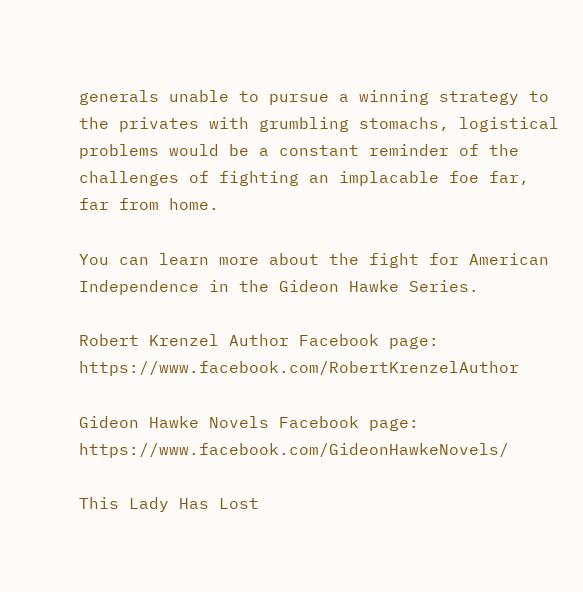generals unable to pursue a winning strategy to the privates with grumbling stomachs, logistical problems would be a constant reminder of the challenges of fighting an implacable foe far, far from home.

You can learn more about the fight for American Independence in the Gideon Hawke Series.

Robert Krenzel Author Facebook page: https://www.facebook.com/RobertKrenzelAuthor

Gideon Hawke Novels Facebook page: https://www.facebook.com/GideonHawkeNovels/

This Lady Has Lost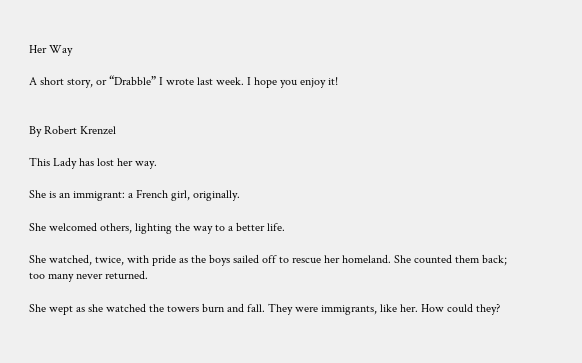Her Way

A short story, or “Drabble” I wrote last week. I hope you enjoy it!


By Robert Krenzel

This Lady has lost her way.

She is an immigrant: a French girl, originally.

She welcomed others, lighting the way to a better life.

She watched, twice, with pride as the boys sailed off to rescue her homeland. She counted them back; too many never returned.

She wept as she watched the towers burn and fall. They were immigrants, like her. How could they?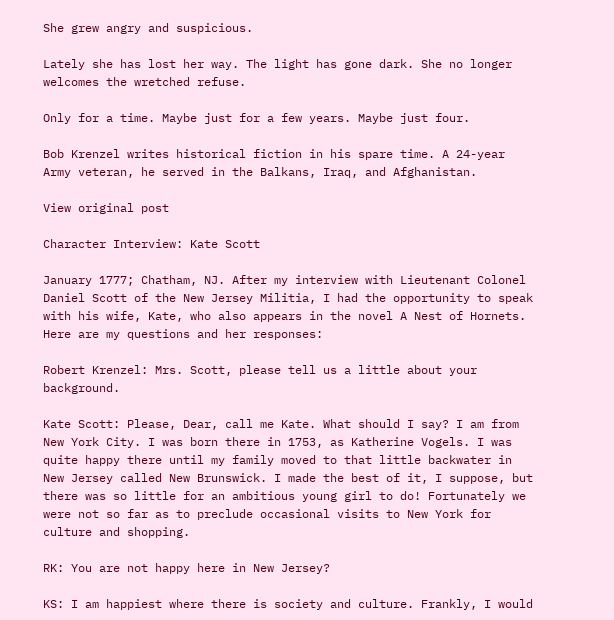She grew angry and suspicious.

Lately she has lost her way. The light has gone dark. She no longer welcomes the wretched refuse.

Only for a time. Maybe just for a few years. Maybe just four.

Bob Krenzel writes historical fiction in his spare time. A 24-year Army veteran, he served in the Balkans, Iraq, and Afghanistan.

View original post

Character Interview: Kate Scott

January 1777; Chatham, NJ. After my interview with Lieutenant Colonel Daniel Scott of the New Jersey Militia, I had the opportunity to speak with his wife, Kate, who also appears in the novel A Nest of Hornets. Here are my questions and her responses:

Robert Krenzel: Mrs. Scott, please tell us a little about your background.

Kate Scott: Please, Dear, call me Kate. What should I say? I am from New York City. I was born there in 1753, as Katherine Vogels. I was quite happy there until my family moved to that little backwater in New Jersey called New Brunswick. I made the best of it, I suppose, but there was so little for an ambitious young girl to do! Fortunately we were not so far as to preclude occasional visits to New York for culture and shopping.

RK: You are not happy here in New Jersey?

KS: I am happiest where there is society and culture. Frankly, I would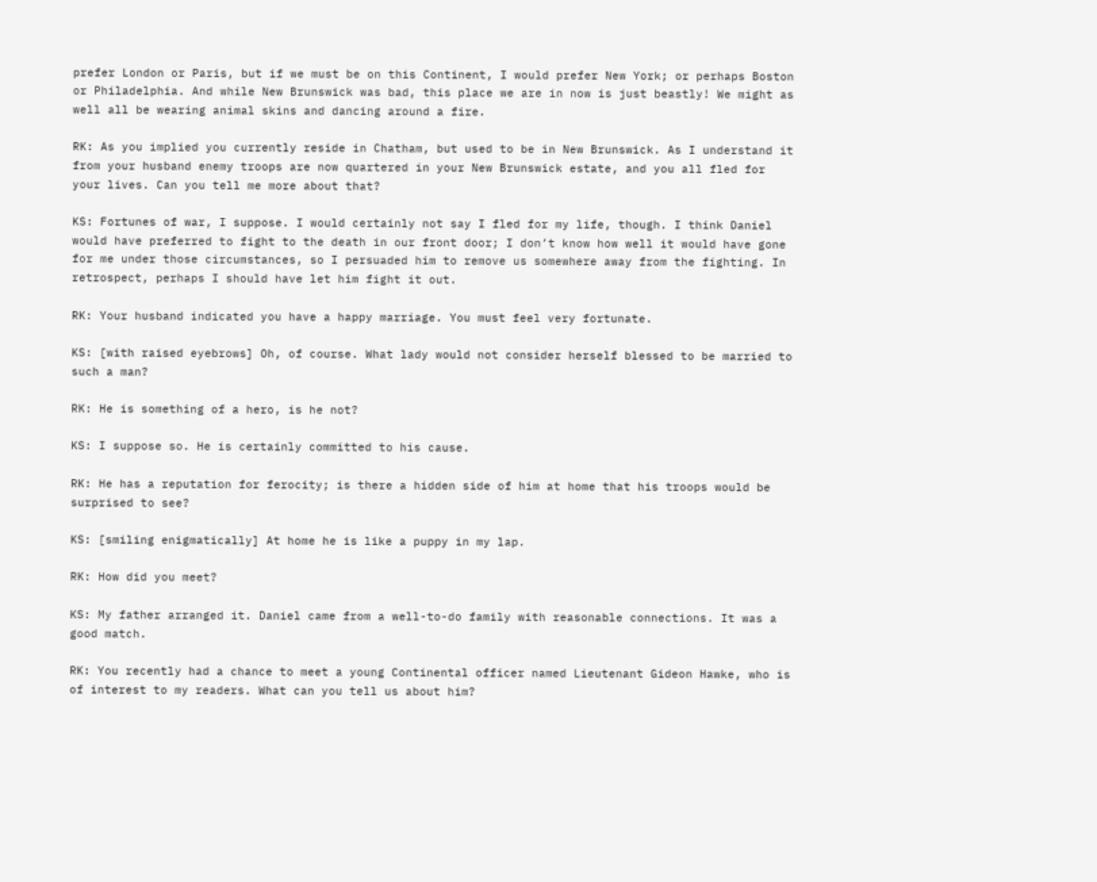prefer London or Paris, but if we must be on this Continent, I would prefer New York; or perhaps Boston or Philadelphia. And while New Brunswick was bad, this place we are in now is just beastly! We might as well all be wearing animal skins and dancing around a fire.

RK: As you implied you currently reside in Chatham, but used to be in New Brunswick. As I understand it from your husband enemy troops are now quartered in your New Brunswick estate, and you all fled for your lives. Can you tell me more about that?

KS: Fortunes of war, I suppose. I would certainly not say I fled for my life, though. I think Daniel would have preferred to fight to the death in our front door; I don’t know how well it would have gone for me under those circumstances, so I persuaded him to remove us somewhere away from the fighting. In retrospect, perhaps I should have let him fight it out.

RK: Your husband indicated you have a happy marriage. You must feel very fortunate.

KS: [with raised eyebrows] Oh, of course. What lady would not consider herself blessed to be married to such a man?

RK: He is something of a hero, is he not?

KS: I suppose so. He is certainly committed to his cause.

RK: He has a reputation for ferocity; is there a hidden side of him at home that his troops would be surprised to see?

KS: [smiling enigmatically] At home he is like a puppy in my lap.

RK: How did you meet?

KS: My father arranged it. Daniel came from a well-to-do family with reasonable connections. It was a good match.

RK: You recently had a chance to meet a young Continental officer named Lieutenant Gideon Hawke, who is of interest to my readers. What can you tell us about him?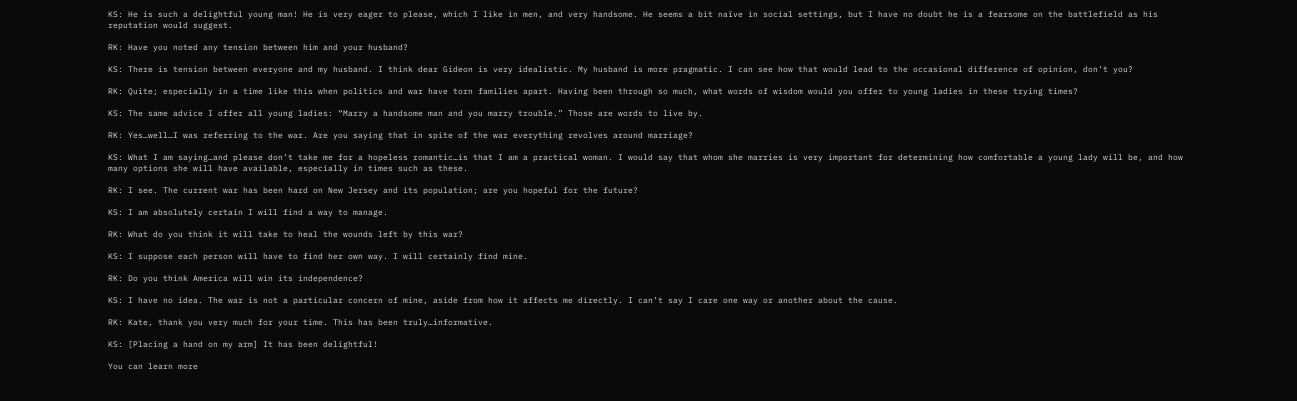KS: He is such a delightful young man! He is very eager to please, which I like in men, and very handsome. He seems a bit naïve in social settings, but I have no doubt he is a fearsome on the battlefield as his reputation would suggest.

RK: Have you noted any tension between him and your husband?

KS: There is tension between everyone and my husband. I think dear Gideon is very idealistic. My husband is more pragmatic. I can see how that would lead to the occasional difference of opinion, don’t you?

RK: Quite; especially in a time like this when politics and war have torn families apart. Having been through so much, what words of wisdom would you offer to young ladies in these trying times?

KS: The same advice I offer all young ladies: “Marry a handsome man and you marry trouble.” Those are words to live by.

RK: Yes…well…I was referring to the war. Are you saying that in spite of the war everything revolves around marriage?

KS: What I am saying…and please don’t take me for a hopeless romantic…is that I am a practical woman. I would say that whom she marries is very important for determining how comfortable a young lady will be, and how many options she will have available, especially in times such as these.

RK: I see. The current war has been hard on New Jersey and its population; are you hopeful for the future?

KS: I am absolutely certain I will find a way to manage.

RK: What do you think it will take to heal the wounds left by this war?

KS: I suppose each person will have to find her own way. I will certainly find mine.

RK: Do you think America will win its independence?

KS: I have no idea. The war is not a particular concern of mine, aside from how it affects me directly. I can’t say I care one way or another about the cause.

RK: Kate, thank you very much for your time. This has been truly…informative.

KS: [Placing a hand on my arm] It has been delightful!

You can learn more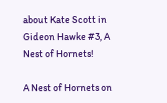about Kate Scott in Gideon Hawke #3, A Nest of Hornets!

A Nest of Hornets on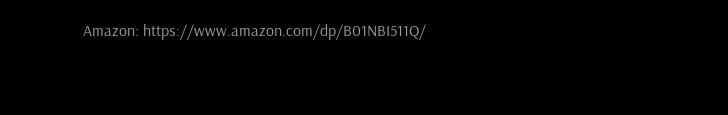Amazon: https://www.amazon.com/dp/B01NBI511Q/